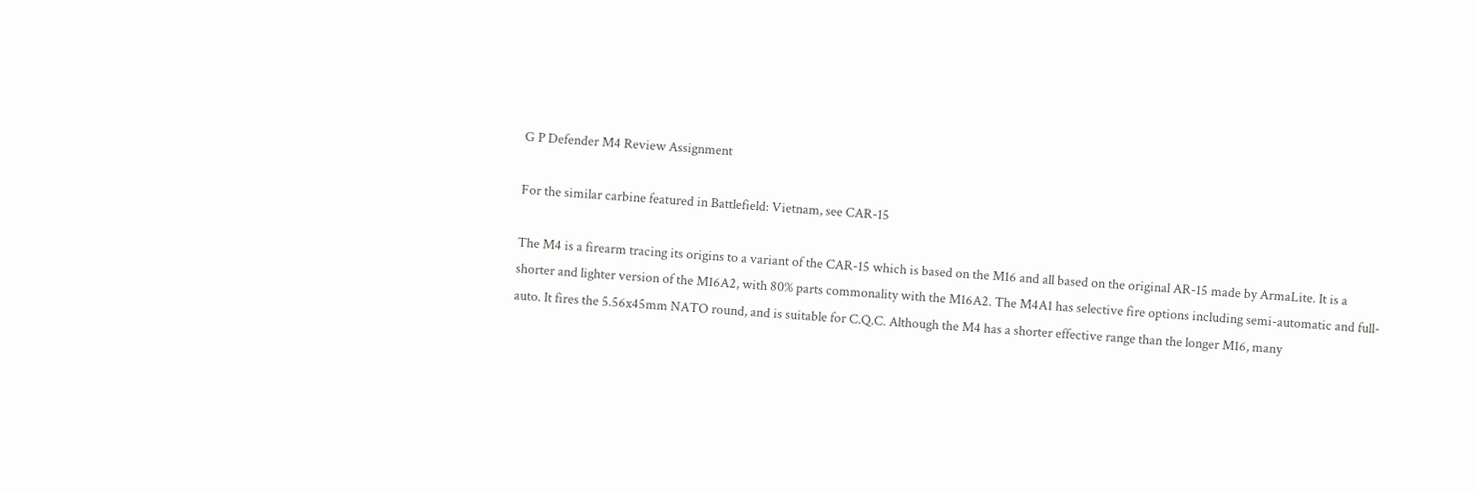G P Defender M4 Review Assignment

For the similar carbine featured in Battlefield: Vietnam, see CAR-15

The M4 is a firearm tracing its origins to a variant of the CAR-15 which is based on the M16 and all based on the original AR-15 made by ArmaLite. It is a shorter and lighter version of the M16A2, with 80% parts commonality with the M16A2. The M4A1 has selective fire options including semi-automatic and full-auto. It fires the 5.56x45mm NATO round, and is suitable for C.Q.C. Although the M4 has a shorter effective range than the longer M16, many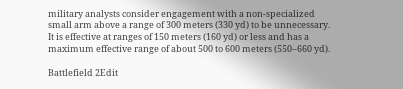military analysts consider engagement with a non-specialized small arm above a range of 300 meters (330 yd) to be unnecessary. It is effective at ranges of 150 meters (160 yd) or less and has a maximum effective range of about 500 to 600 meters (550–660 yd).

Battlefield 2Edit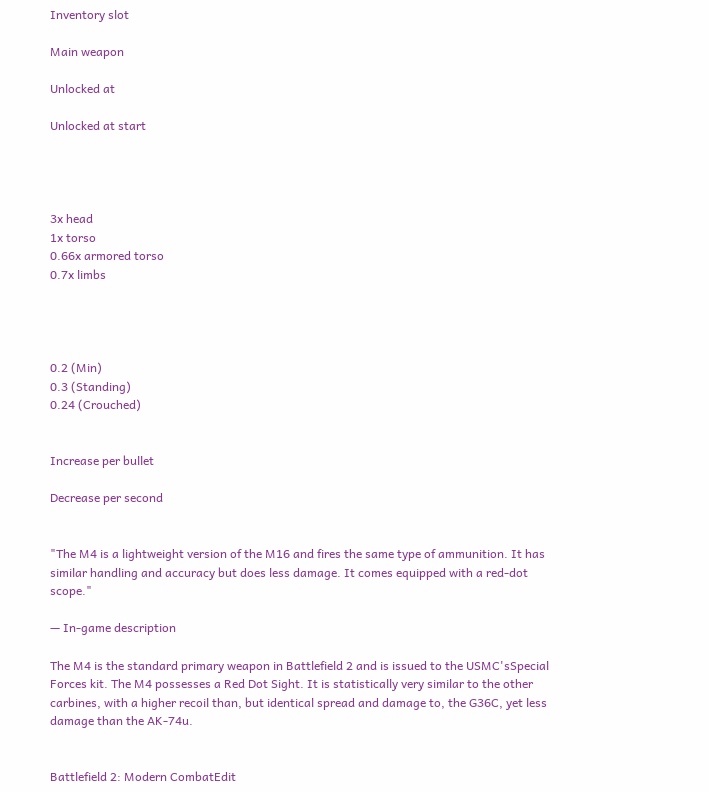Inventory slot

Main weapon

Unlocked at

Unlocked at start




3x head
1x torso
0.66x armored torso
0.7x limbs




0.2 (Min)
0.3 (Standing)
0.24 (Crouched)


Increase per bullet

Decrease per second


"The M4 is a lightweight version of the M16 and fires the same type of ammunition. It has similar handling and accuracy but does less damage. It comes equipped with a red-dot scope."

— In-game description

The M4 is the standard primary weapon in Battlefield 2 and is issued to the USMC'sSpecial Forces kit. The M4 possesses a Red Dot Sight. It is statistically very similar to the other carbines, with a higher recoil than, but identical spread and damage to, the G36C, yet less damage than the AK-74u.


Battlefield 2: Modern CombatEdit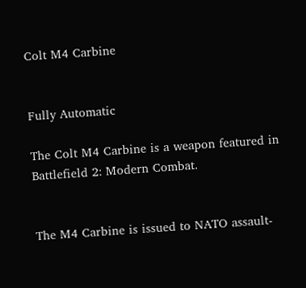Colt M4 Carbine


Fully Automatic

The Colt M4 Carbine is a weapon featured in Battlefield 2: Modern Combat.


The M4 Carbine is issued to NATO assault-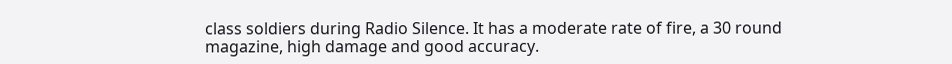class soldiers during Radio Silence. It has a moderate rate of fire, a 30 round magazine, high damage and good accuracy.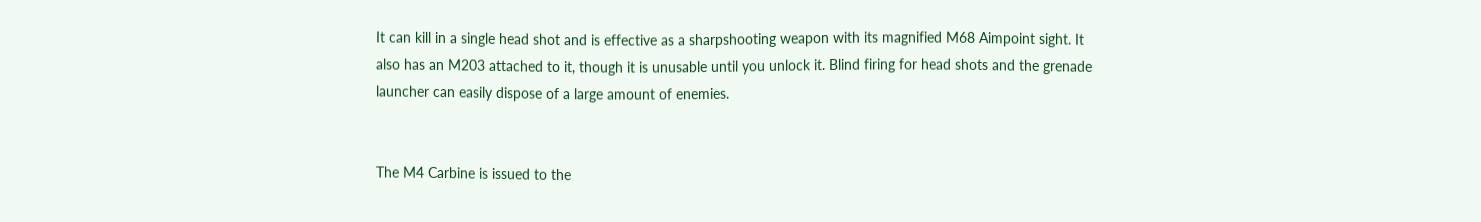It can kill in a single head shot and is effective as a sharpshooting weapon with its magnified M68 Aimpoint sight. It also has an M203 attached to it, though it is unusable until you unlock it. Blind firing for head shots and the grenade launcher can easily dispose of a large amount of enemies.


The M4 Carbine is issued to the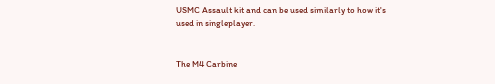USMC Assault kit and can be used similarly to how it's used in singleplayer.


The M4 Carbine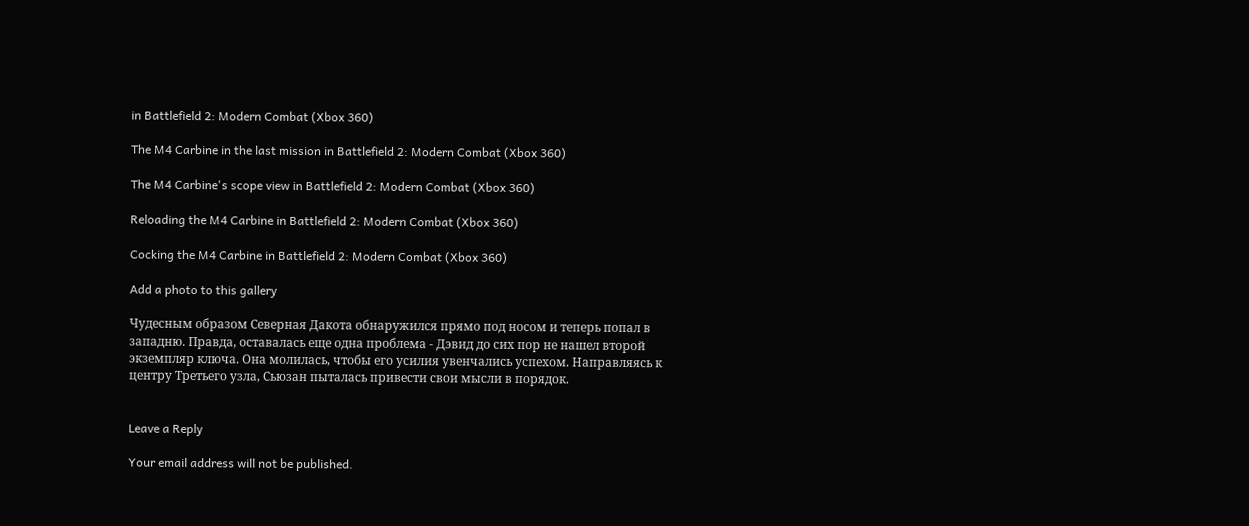in Battlefield 2: Modern Combat (Xbox 360)

The M4 Carbine in the last mission in Battlefield 2: Modern Combat (Xbox 360)

The M4 Carbine's scope view in Battlefield 2: Modern Combat (Xbox 360)

Reloading the M4 Carbine in Battlefield 2: Modern Combat (Xbox 360)

Cocking the M4 Carbine in Battlefield 2: Modern Combat (Xbox 360)

Add a photo to this gallery

Чудесным образом Северная Дакота обнаружился прямо под носом и теперь попал в западню. Правда, оставалась еще одна проблема - Дэвид до сих пор не нашел второй экземпляр ключа. Она молилась, чтобы его усилия увенчались успехом. Направляясь к центру Третьего узла, Сьюзан пыталась привести свои мысли в порядок.


Leave a Reply

Your email address will not be published.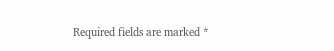Required fields are marked *